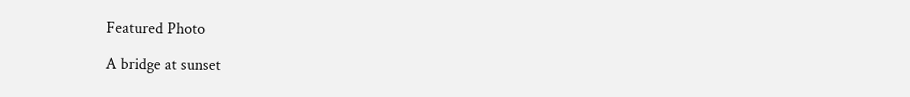Featured Photo

A bridge at sunset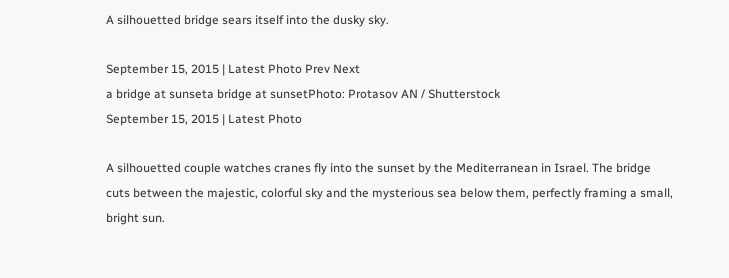A silhouetted bridge sears itself into the dusky sky.

September 15, 2015 | Latest Photo Prev Next
a bridge at sunseta bridge at sunsetPhoto: Protasov AN / Shutterstock
September 15, 2015 | Latest Photo

A silhouetted couple watches cranes fly into the sunset by the Mediterranean in Israel. The bridge cuts between the majestic, colorful sky and the mysterious sea below them, perfectly framing a small, bright sun.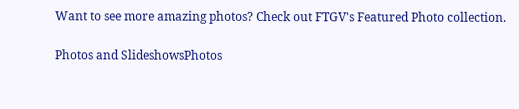Want to see more amazing photos? Check out FTGV's Featured Photo collection.

Photos and SlideshowsPhotos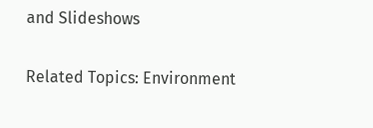and Slideshows

Related Topics: Environment